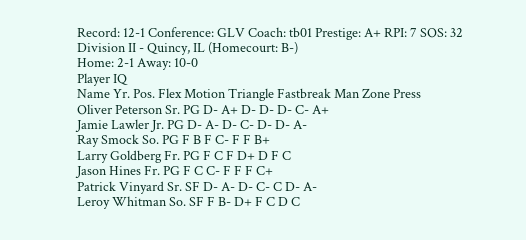Record: 12-1 Conference: GLV Coach: tb01 Prestige: A+ RPI: 7 SOS: 32
Division II - Quincy, IL (Homecourt: B-)
Home: 2-1 Away: 10-0
Player IQ
Name Yr. Pos. Flex Motion Triangle Fastbreak Man Zone Press
Oliver Peterson Sr. PG D- A+ D- D- D- C- A+
Jamie Lawler Jr. PG D- A- D- C- D- D- A-
Ray Smock So. PG F B F C- F F B+
Larry Goldberg Fr. PG F C F D+ D F C
Jason Hines Fr. PG F C C- F F F C+
Patrick Vinyard Sr. SF D- A- D- C- C D- A-
Leroy Whitman So. SF F B- D+ F C D C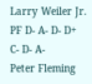Larry Weiler Jr. PF D- A- D- D+ C- D- A-
Peter Fleming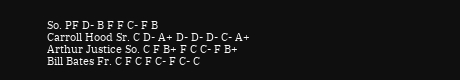So. PF D- B F F C- F B
Carroll Hood Sr. C D- A+ D- D- D- C- A+
Arthur Justice So. C F B+ F C C- F B+
Bill Bates Fr. C F C F C- F C- C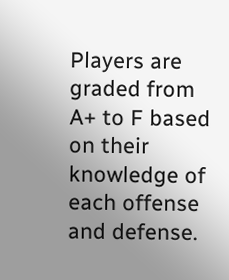Players are graded from A+ to F based on their knowledge of each offense and defense.